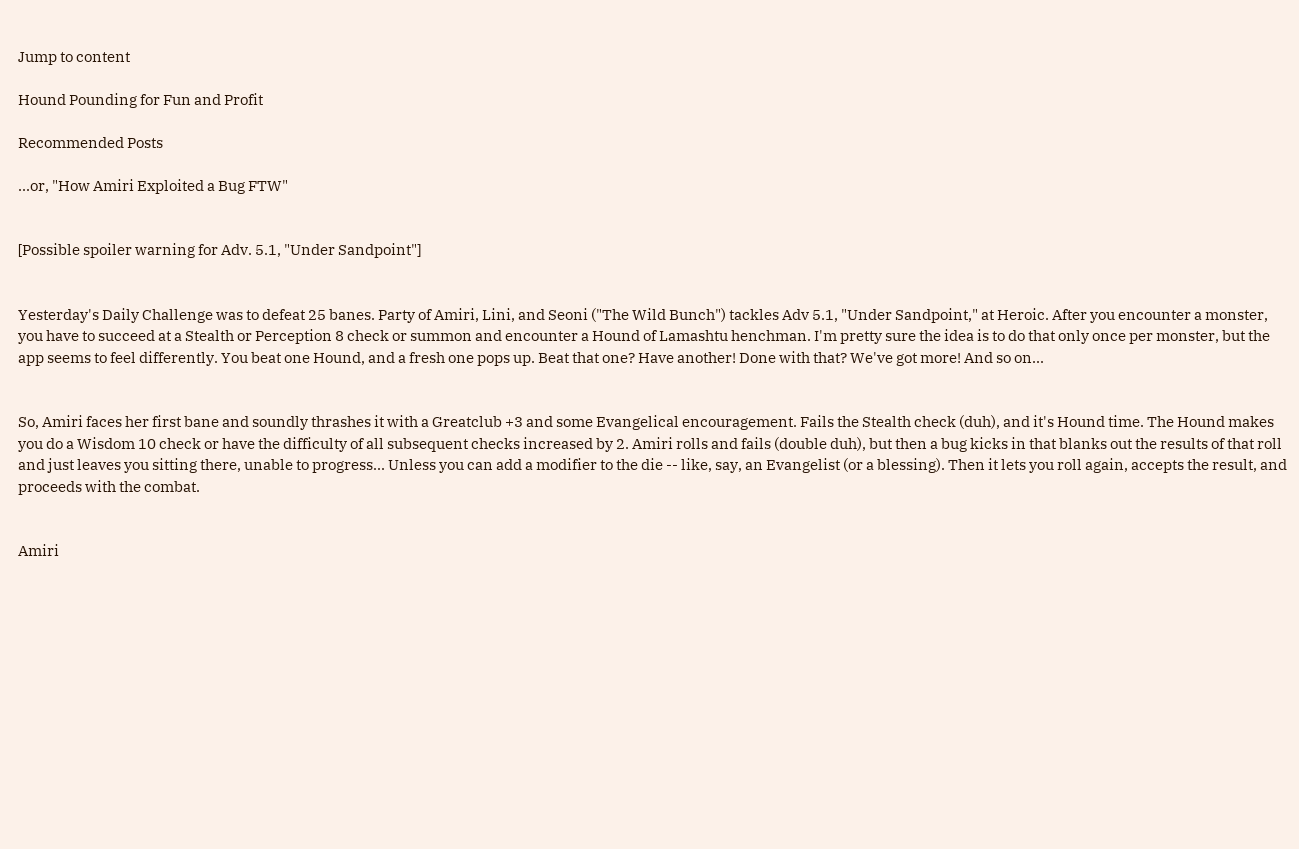Jump to content

Hound Pounding for Fun and Profit

Recommended Posts

...or, "How Amiri Exploited a Bug FTW"


[Possible spoiler warning for Adv. 5.1, "Under Sandpoint"]


Yesterday's Daily Challenge was to defeat 25 banes. Party of Amiri, Lini, and Seoni ("The Wild Bunch") tackles Adv 5.1, "Under Sandpoint," at Heroic. After you encounter a monster, you have to succeed at a Stealth or Perception 8 check or summon and encounter a Hound of Lamashtu henchman. I'm pretty sure the idea is to do that only once per monster, but the app seems to feel differently. You beat one Hound, and a fresh one pops up. Beat that one? Have another! Done with that? We've got more! And so on...


So, Amiri faces her first bane and soundly thrashes it with a Greatclub +3 and some Evangelical encouragement. Fails the Stealth check (duh), and it's Hound time. The Hound makes you do a Wisdom 10 check or have the difficulty of all subsequent checks increased by 2. Amiri rolls and fails (double duh), but then a bug kicks in that blanks out the results of that roll and just leaves you sitting there, unable to progress... Unless you can add a modifier to the die -- like, say, an Evangelist (or a blessing). Then it lets you roll again, accepts the result, and proceeds with the combat.


Amiri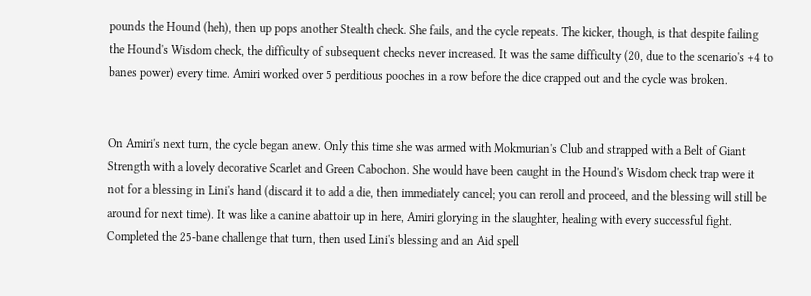pounds the Hound (heh), then up pops another Stealth check. She fails, and the cycle repeats. The kicker, though, is that despite failing the Hound's Wisdom check, the difficulty of subsequent checks never increased. It was the same difficulty (20, due to the scenario's +4 to banes power) every time. Amiri worked over 5 perditious pooches in a row before the dice crapped out and the cycle was broken.


On Amiri's next turn, the cycle began anew. Only this time she was armed with Mokmurian's Club and strapped with a Belt of Giant Strength with a lovely decorative Scarlet and Green Cabochon. She would have been caught in the Hound's Wisdom check trap were it not for a blessing in Lini's hand (discard it to add a die, then immediately cancel; you can reroll and proceed, and the blessing will still be around for next time). It was like a canine abattoir up in here, Amiri glorying in the slaughter, healing with every successful fight. Completed the 25-bane challenge that turn, then used Lini's blessing and an Aid spell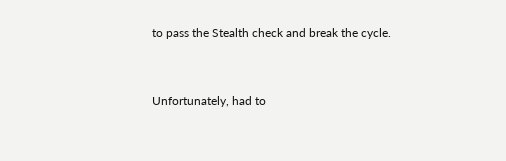to pass the Stealth check and break the cycle.


Unfortunately, had to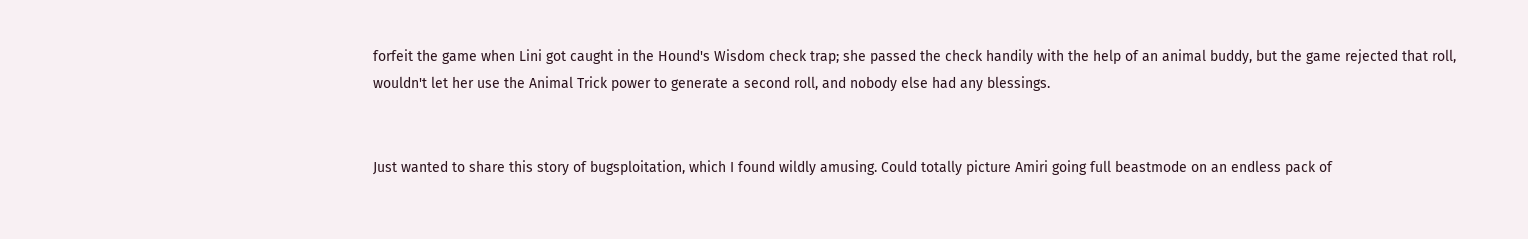forfeit the game when Lini got caught in the Hound's Wisdom check trap; she passed the check handily with the help of an animal buddy, but the game rejected that roll, wouldn't let her use the Animal Trick power to generate a second roll, and nobody else had any blessings.


Just wanted to share this story of bugsploitation, which I found wildly amusing. Could totally picture Amiri going full beastmode on an endless pack of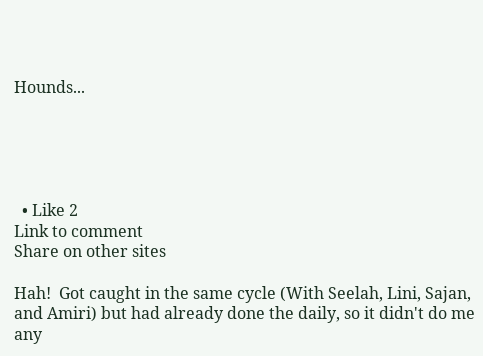Hounds...





  • Like 2
Link to comment
Share on other sites

Hah!  Got caught in the same cycle (With Seelah, Lini, Sajan, and Amiri) but had already done the daily, so it didn't do me any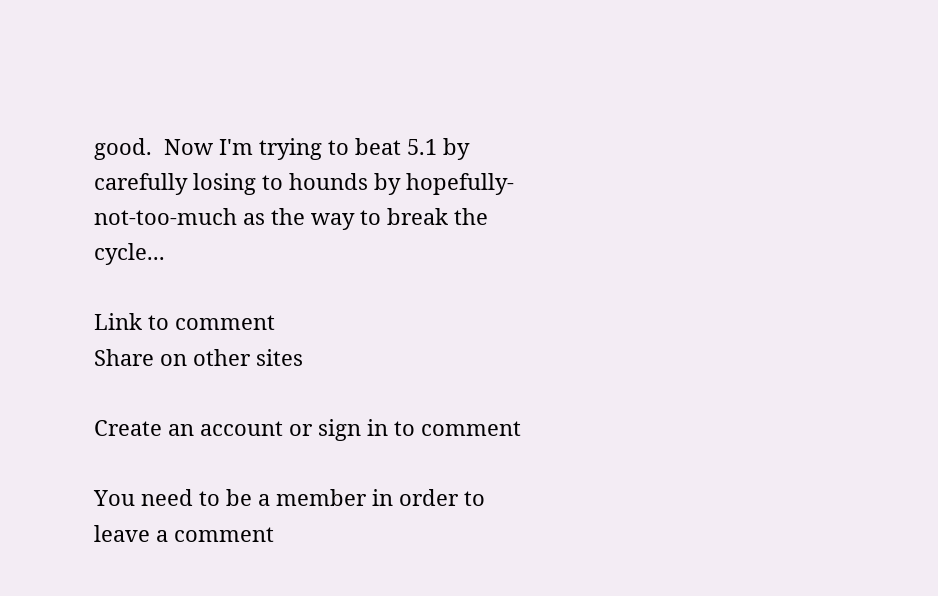good.  Now I'm trying to beat 5.1 by carefully losing to hounds by hopefully-not-too-much as the way to break the cycle...

Link to comment
Share on other sites

Create an account or sign in to comment

You need to be a member in order to leave a comment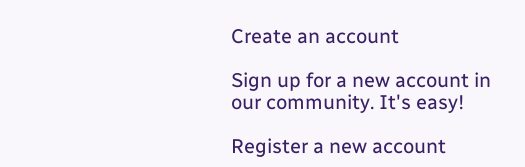Create an account

Sign up for a new account in our community. It's easy!

Register a new account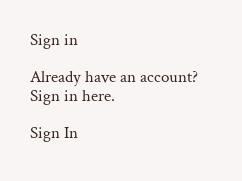Sign in

Already have an account? Sign in here.

Sign In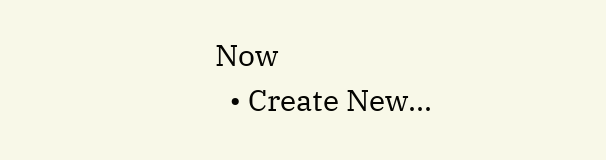Now
  • Create New...